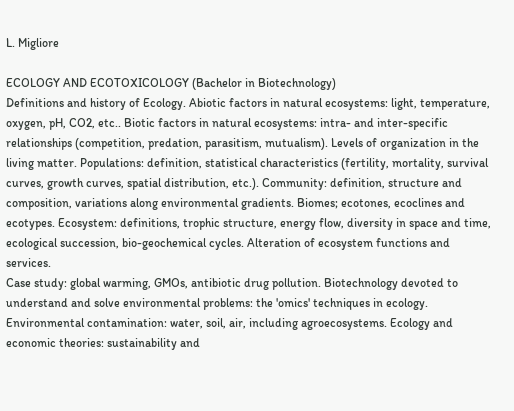L. Migliore

ECOLOGY AND ECOTOXICOLOGY (Bachelor in Biotechnology)
Definitions and history of Ecology. Abiotic factors in natural ecosystems: light, temperature, oxygen, pH, CO2, etc.. Biotic factors in natural ecosystems: intra- and inter-specific relationships (competition, predation, parasitism, mutualism). Levels of organization in the living matter. Populations: definition, statistical characteristics (fertility, mortality, survival curves, growth curves, spatial distribution, etc.). Community: definition, structure and composition, variations along environmental gradients. Biomes; ecotones, ecoclines and ecotypes. Ecosystem: definitions, trophic structure, energy flow, diversity in space and time, ecological succession, bio-geochemical cycles. Alteration of ecosystem functions and services.
Case study: global warming, GMOs, antibiotic drug pollution. Biotechnology devoted to understand and solve environmental problems: the 'omics' techniques in ecology. Environmental contamination: water, soil, air, including agroecosystems. Ecology and economic theories: sustainability and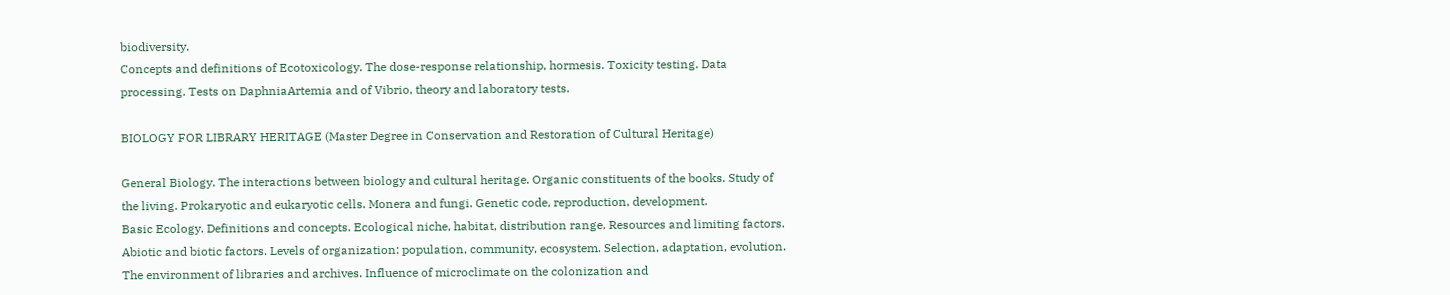biodiversity.
Concepts and definitions of Ecotoxicology. The dose-response relationship, hormesis. Toxicity testing. Data processing. Tests on DaphniaArtemia and of Vibrio, theory and laboratory tests.

BIOLOGY FOR LIBRARY HERITAGE (Master Degree in Conservation and Restoration of Cultural Heritage)

General Biology. The interactions between biology and cultural heritage. Organic constituents of the books. Study of the living. Prokaryotic and eukaryotic cells. Monera and fungi. Genetic code, reproduction, development.
Basic Ecology. Definitions and concepts. Ecological niche, habitat, distribution range. Resources and limiting factors. Abiotic and biotic factors. Levels of organization: population, community, ecosystem. Selection, adaptation, evolution. The environment of libraries and archives. Influence of microclimate on the colonization and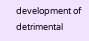development of detrimental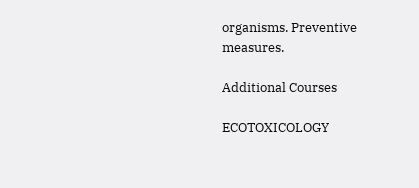organisms. Preventive measures.

Additional Courses

ECOTOXICOLOGY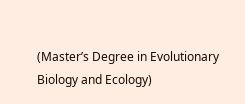(Master’s Degree in Evolutionary Biology and Ecology)